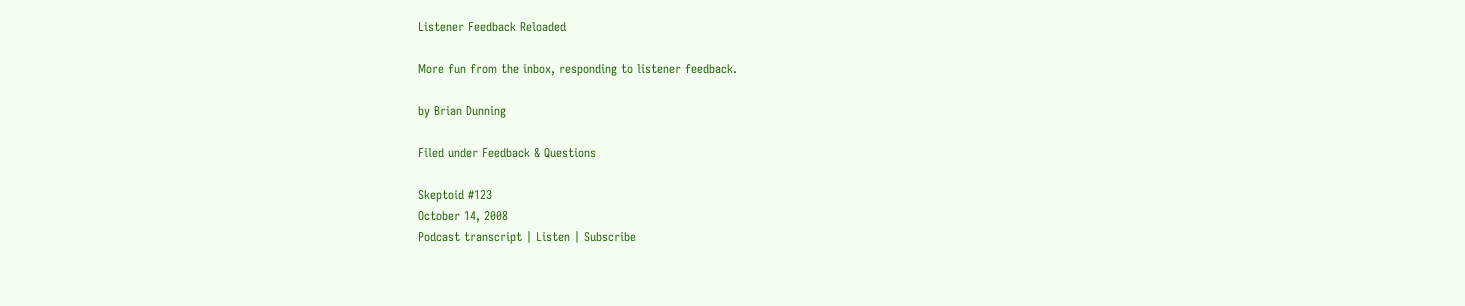Listener Feedback Reloaded

More fun from the inbox, responding to listener feedback.

by Brian Dunning

Filed under Feedback & Questions

Skeptoid #123
October 14, 2008
Podcast transcript | Listen | Subscribe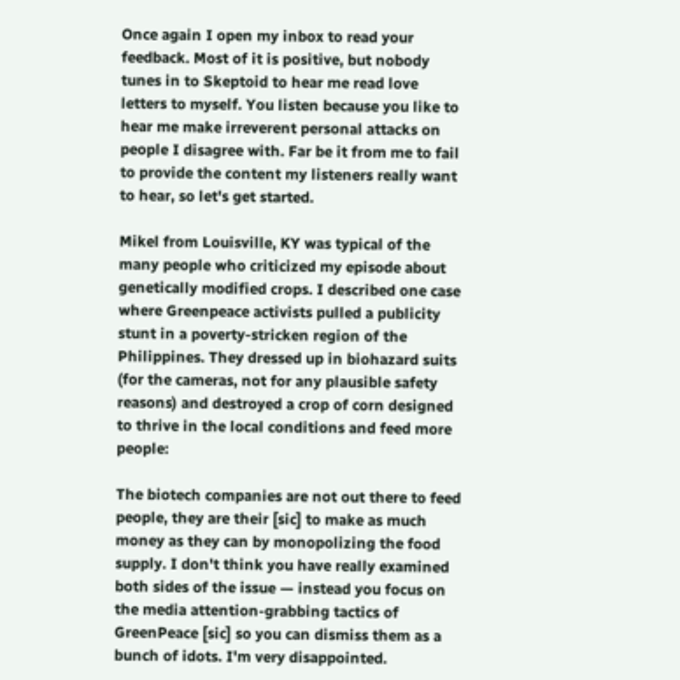Once again I open my inbox to read your feedback. Most of it is positive, but nobody tunes in to Skeptoid to hear me read love letters to myself. You listen because you like to hear me make irreverent personal attacks on people I disagree with. Far be it from me to fail to provide the content my listeners really want to hear, so let's get started.

Mikel from Louisville, KY was typical of the many people who criticized my episode about genetically modified crops. I described one case where Greenpeace activists pulled a publicity stunt in a poverty-stricken region of the Philippines. They dressed up in biohazard suits (for the cameras, not for any plausible safety reasons) and destroyed a crop of corn designed to thrive in the local conditions and feed more people:

The biotech companies are not out there to feed people, they are their [sic] to make as much money as they can by monopolizing the food supply. I don't think you have really examined both sides of the issue — instead you focus on the media attention-grabbing tactics of GreenPeace [sic] so you can dismiss them as a bunch of idots. I'm very disappointed.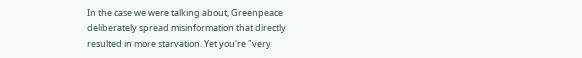In the case we were talking about, Greenpeace deliberately spread misinformation that directly resulted in more starvation. Yet you're "very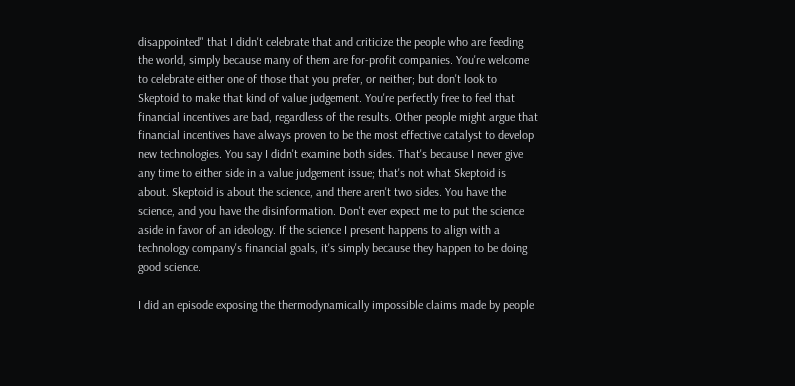disappointed" that I didn't celebrate that and criticize the people who are feeding the world, simply because many of them are for-profit companies. You're welcome to celebrate either one of those that you prefer, or neither; but don't look to Skeptoid to make that kind of value judgement. You're perfectly free to feel that financial incentives are bad, regardless of the results. Other people might argue that financial incentives have always proven to be the most effective catalyst to develop new technologies. You say I didn't examine both sides. That's because I never give any time to either side in a value judgement issue; that's not what Skeptoid is about. Skeptoid is about the science, and there aren't two sides. You have the science, and you have the disinformation. Don't ever expect me to put the science aside in favor of an ideology. If the science I present happens to align with a technology company's financial goals, it's simply because they happen to be doing good science.

I did an episode exposing the thermodynamically impossible claims made by people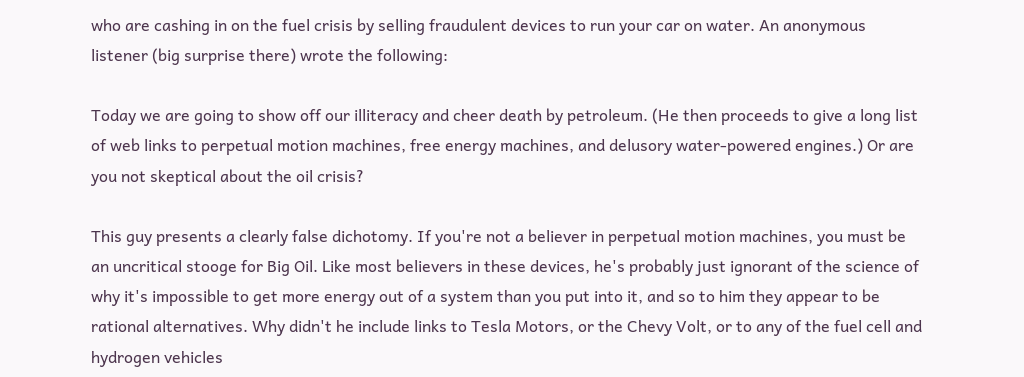who are cashing in on the fuel crisis by selling fraudulent devices to run your car on water. An anonymous listener (big surprise there) wrote the following:

Today we are going to show off our illiteracy and cheer death by petroleum. (He then proceeds to give a long list of web links to perpetual motion machines, free energy machines, and delusory water-powered engines.) Or are you not skeptical about the oil crisis?

This guy presents a clearly false dichotomy. If you're not a believer in perpetual motion machines, you must be an uncritical stooge for Big Oil. Like most believers in these devices, he's probably just ignorant of the science of why it's impossible to get more energy out of a system than you put into it, and so to him they appear to be rational alternatives. Why didn't he include links to Tesla Motors, or the Chevy Volt, or to any of the fuel cell and hydrogen vehicles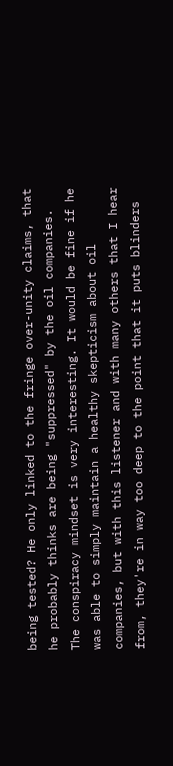being tested? He only linked to the fringe over-unity claims, that he probably thinks are being "suppressed" by the oil companies. The conspiracy mindset is very interesting. It would be fine if he was able to simply maintain a healthy skepticism about oil companies, but with this listener and with many others that I hear from, they're in way too deep to the point that it puts blinders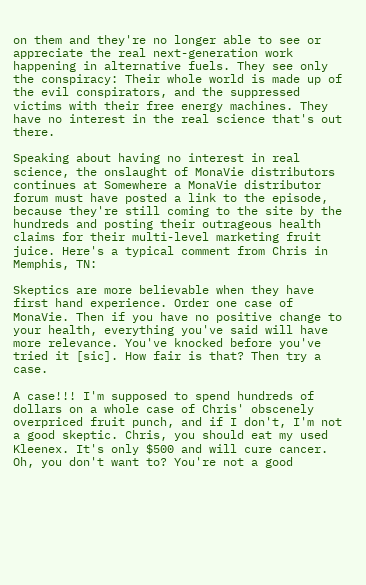on them and they're no longer able to see or appreciate the real next-generation work happening in alternative fuels. They see only the conspiracy: Their whole world is made up of the evil conspirators, and the suppressed victims with their free energy machines. They have no interest in the real science that's out there.

Speaking about having no interest in real science, the onslaught of MonaVie distributors continues at Somewhere a MonaVie distributor forum must have posted a link to the episode, because they're still coming to the site by the hundreds and posting their outrageous health claims for their multi-level marketing fruit juice. Here's a typical comment from Chris in Memphis, TN:

Skeptics are more believable when they have first hand experience. Order one case of MonaVie. Then if you have no positive change to your health, everything you've said will have more relevance. You've knocked before you've tried it [sic]. How fair is that? Then try a case.

A case!!! I'm supposed to spend hundreds of dollars on a whole case of Chris' obscenely overpriced fruit punch, and if I don't, I'm not a good skeptic. Chris, you should eat my used Kleenex. It's only $500 and will cure cancer. Oh, you don't want to? You're not a good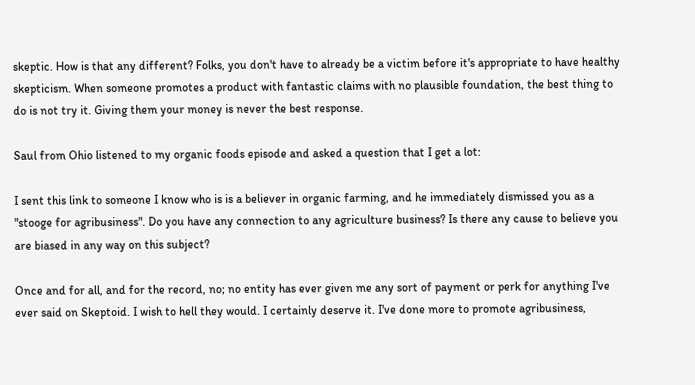skeptic. How is that any different? Folks, you don't have to already be a victim before it's appropriate to have healthy skepticism. When someone promotes a product with fantastic claims with no plausible foundation, the best thing to do is not try it. Giving them your money is never the best response.

Saul from Ohio listened to my organic foods episode and asked a question that I get a lot:

I sent this link to someone I know who is is a believer in organic farming, and he immediately dismissed you as a "stooge for agribusiness". Do you have any connection to any agriculture business? Is there any cause to believe you are biased in any way on this subject?

Once and for all, and for the record, no; no entity has ever given me any sort of payment or perk for anything I've ever said on Skeptoid. I wish to hell they would. I certainly deserve it. I've done more to promote agribusiness,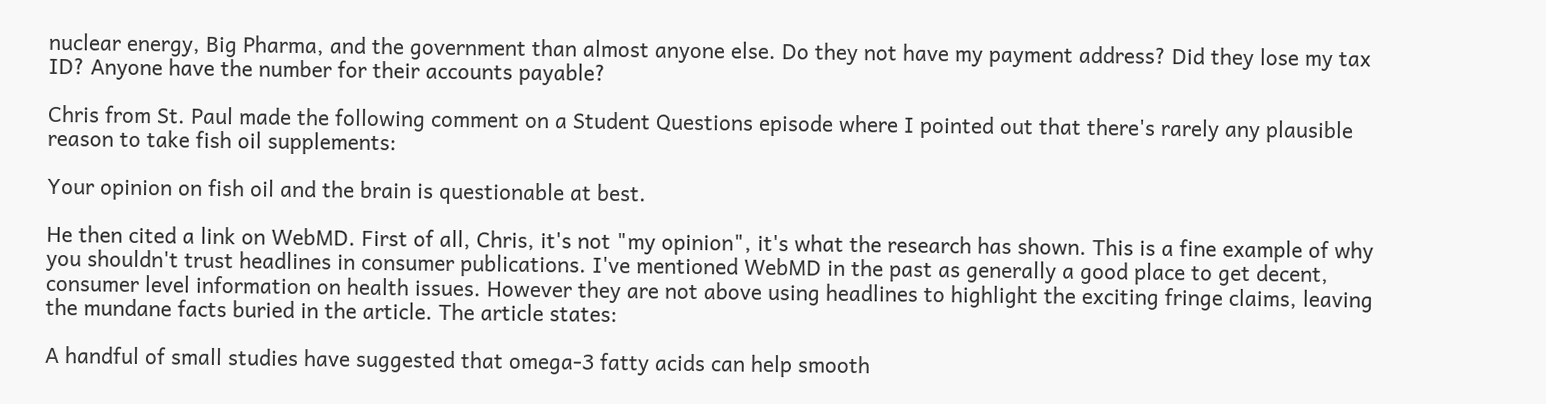nuclear energy, Big Pharma, and the government than almost anyone else. Do they not have my payment address? Did they lose my tax ID? Anyone have the number for their accounts payable?

Chris from St. Paul made the following comment on a Student Questions episode where I pointed out that there's rarely any plausible reason to take fish oil supplements:

Your opinion on fish oil and the brain is questionable at best.

He then cited a link on WebMD. First of all, Chris, it's not "my opinion", it's what the research has shown. This is a fine example of why you shouldn't trust headlines in consumer publications. I've mentioned WebMD in the past as generally a good place to get decent, consumer level information on health issues. However they are not above using headlines to highlight the exciting fringe claims, leaving the mundane facts buried in the article. The article states:

A handful of small studies have suggested that omega-3 fatty acids can help smooth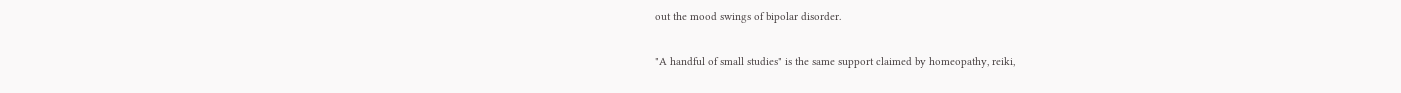out the mood swings of bipolar disorder.

"A handful of small studies" is the same support claimed by homeopathy, reiki,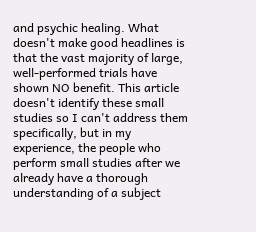and psychic healing. What doesn't make good headlines is that the vast majority of large, well-performed trials have shown NO benefit. This article doesn't identify these small studies so I can't address them specifically, but in my experience, the people who perform small studies after we already have a thorough understanding of a subject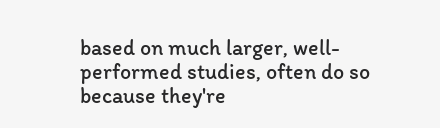based on much larger, well-performed studies, often do so because they're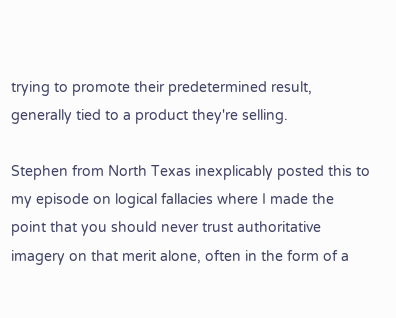trying to promote their predetermined result, generally tied to a product they're selling.

Stephen from North Texas inexplicably posted this to my episode on logical fallacies where I made the point that you should never trust authoritative imagery on that merit alone, often in the form of a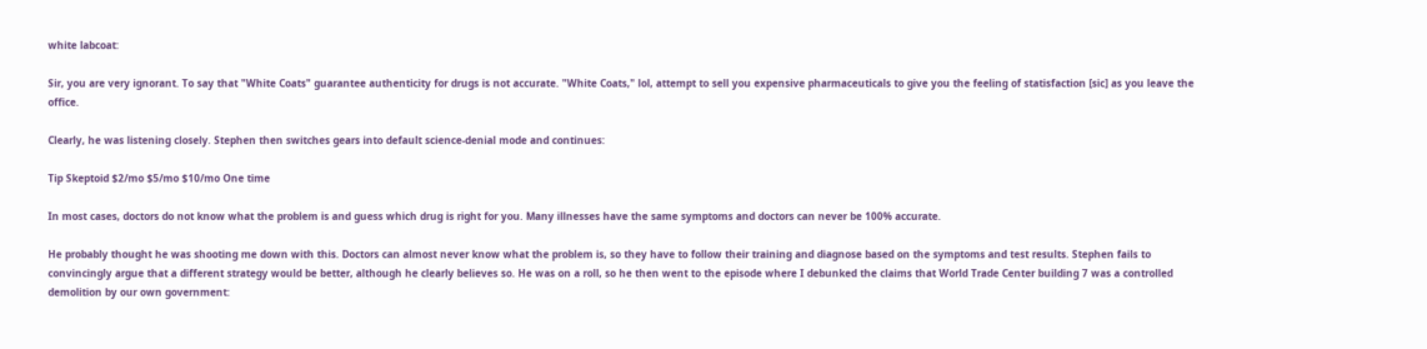white labcoat:

Sir, you are very ignorant. To say that "White Coats" guarantee authenticity for drugs is not accurate. "White Coats," lol, attempt to sell you expensive pharmaceuticals to give you the feeling of statisfaction [sic] as you leave the office.

Clearly, he was listening closely. Stephen then switches gears into default science-denial mode and continues:

Tip Skeptoid $2/mo $5/mo $10/mo One time

In most cases, doctors do not know what the problem is and guess which drug is right for you. Many illnesses have the same symptoms and doctors can never be 100% accurate.

He probably thought he was shooting me down with this. Doctors can almost never know what the problem is, so they have to follow their training and diagnose based on the symptoms and test results. Stephen fails to convincingly argue that a different strategy would be better, although he clearly believes so. He was on a roll, so he then went to the episode where I debunked the claims that World Trade Center building 7 was a controlled demolition by our own government: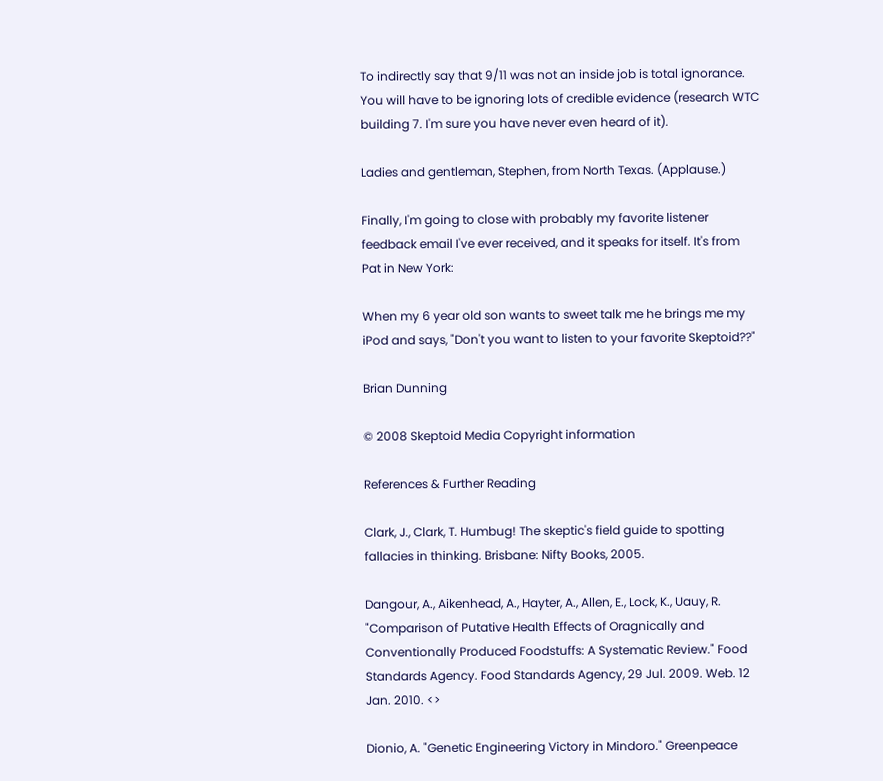To indirectly say that 9/11 was not an inside job is total ignorance. You will have to be ignoring lots of credible evidence (research WTC building 7. I'm sure you have never even heard of it).

Ladies and gentleman, Stephen, from North Texas. (Applause.)

Finally, I'm going to close with probably my favorite listener feedback email I've ever received, and it speaks for itself. It's from Pat in New York:

When my 6 year old son wants to sweet talk me he brings me my iPod and says, "Don't you want to listen to your favorite Skeptoid??"

Brian Dunning

© 2008 Skeptoid Media Copyright information

References & Further Reading

Clark, J., Clark, T. Humbug! The skeptic's field guide to spotting fallacies in thinking. Brisbane: Nifty Books, 2005.

Dangour, A., Aikenhead, A., Hayter, A., Allen, E., Lock, K., Uauy, R. "Comparison of Putative Health Effects of Oragnically and Conventionally Produced Foodstuffs: A Systematic Review." Food Standards Agency. Food Standards Agency, 29 Jul. 2009. Web. 12 Jan. 2010. <>

Dionio, A. "Genetic Engineering Victory in Mindoro." Greenpeace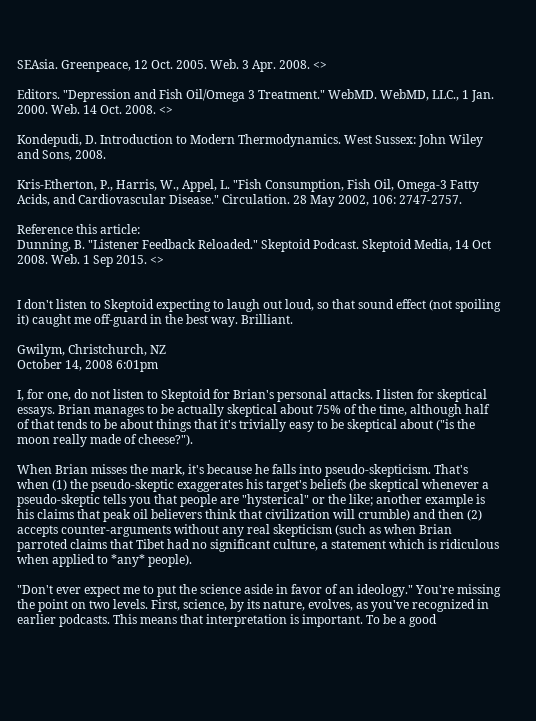SEAsia. Greenpeace, 12 Oct. 2005. Web. 3 Apr. 2008. <>

Editors. "Depression and Fish Oil/Omega 3 Treatment." WebMD. WebMD, LLC., 1 Jan. 2000. Web. 14 Oct. 2008. <>

Kondepudi, D. Introduction to Modern Thermodynamics. West Sussex: John Wiley and Sons, 2008.

Kris-Etherton, P., Harris, W., Appel, L. "Fish Consumption, Fish Oil, Omega-3 Fatty Acids, and Cardiovascular Disease." Circulation. 28 May 2002, 106: 2747-2757.

Reference this article:
Dunning, B. "Listener Feedback Reloaded." Skeptoid Podcast. Skeptoid Media, 14 Oct 2008. Web. 1 Sep 2015. <>


I don't listen to Skeptoid expecting to laugh out loud, so that sound effect (not spoiling it) caught me off-guard in the best way. Brilliant.

Gwilym, Christchurch, NZ
October 14, 2008 6:01pm

I, for one, do not listen to Skeptoid for Brian's personal attacks. I listen for skeptical essays. Brian manages to be actually skeptical about 75% of the time, although half of that tends to be about things that it's trivially easy to be skeptical about ("is the moon really made of cheese?").

When Brian misses the mark, it's because he falls into pseudo-skepticism. That's when (1) the pseudo-skeptic exaggerates his target's beliefs (be skeptical whenever a pseudo-skeptic tells you that people are "hysterical" or the like; another example is his claims that peak oil believers think that civilization will crumble) and then (2) accepts counter-arguments without any real skepticism (such as when Brian parroted claims that Tibet had no significant culture, a statement which is ridiculous when applied to *any* people).

"Don't ever expect me to put the science aside in favor of an ideology." You're missing the point on two levels. First, science, by its nature, evolves, as you've recognized in earlier podcasts. This means that interpretation is important. To be a good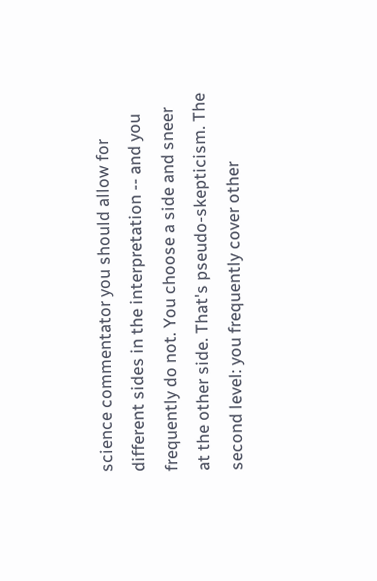science commentator you should allow for different sides in the interpretation -- and you frequently do not. You choose a side and sneer at the other side. That's pseudo-skepticism. The second level: you frequently cover other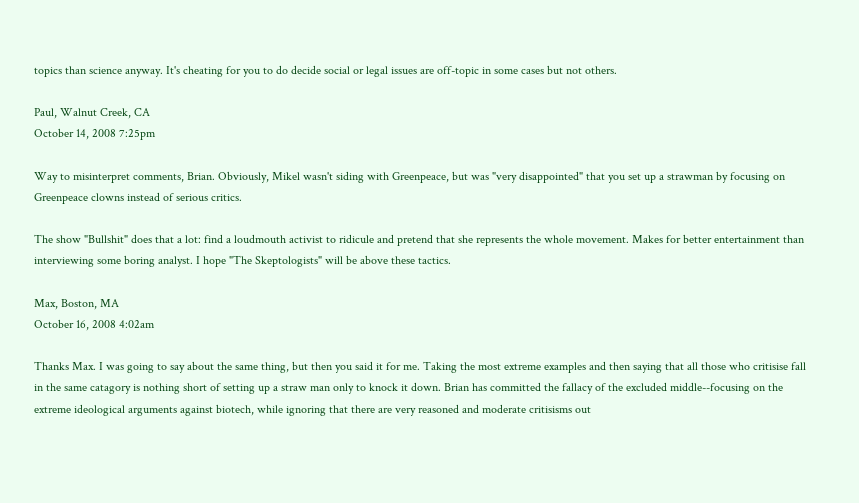topics than science anyway. It's cheating for you to do decide social or legal issues are off-topic in some cases but not others.

Paul, Walnut Creek, CA
October 14, 2008 7:25pm

Way to misinterpret comments, Brian. Obviously, Mikel wasn't siding with Greenpeace, but was "very disappointed" that you set up a strawman by focusing on Greenpeace clowns instead of serious critics.

The show "Bullshit" does that a lot: find a loudmouth activist to ridicule and pretend that she represents the whole movement. Makes for better entertainment than interviewing some boring analyst. I hope "The Skeptologists" will be above these tactics.

Max, Boston, MA
October 16, 2008 4:02am

Thanks Max. I was going to say about the same thing, but then you said it for me. Taking the most extreme examples and then saying that all those who critisise fall in the same catagory is nothing short of setting up a straw man only to knock it down. Brian has committed the fallacy of the excluded middle--focusing on the extreme ideological arguments against biotech, while ignoring that there are very reasoned and moderate critisisms out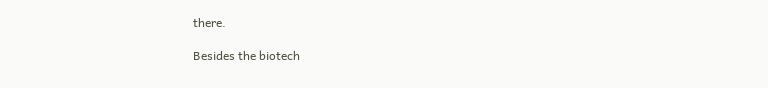there.

Besides the biotech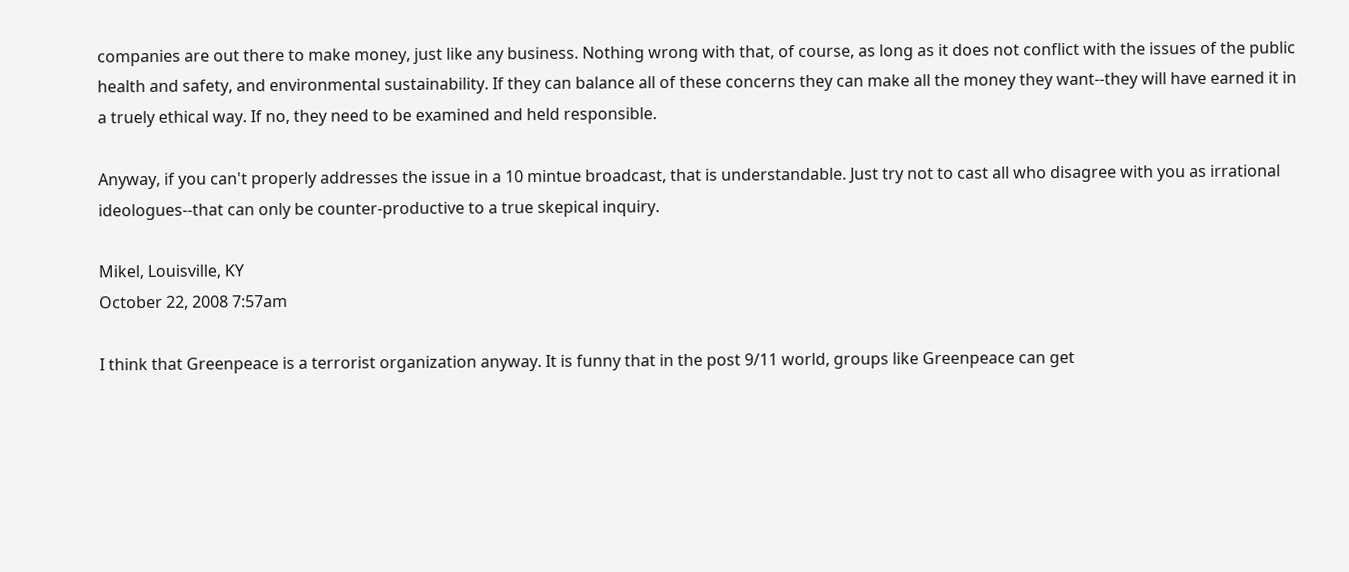companies are out there to make money, just like any business. Nothing wrong with that, of course, as long as it does not conflict with the issues of the public health and safety, and environmental sustainability. If they can balance all of these concerns they can make all the money they want--they will have earned it in a truely ethical way. If no, they need to be examined and held responsible.

Anyway, if you can't properly addresses the issue in a 10 mintue broadcast, that is understandable. Just try not to cast all who disagree with you as irrational ideologues--that can only be counter-productive to a true skepical inquiry.

Mikel, Louisville, KY
October 22, 2008 7:57am

I think that Greenpeace is a terrorist organization anyway. It is funny that in the post 9/11 world, groups like Greenpeace can get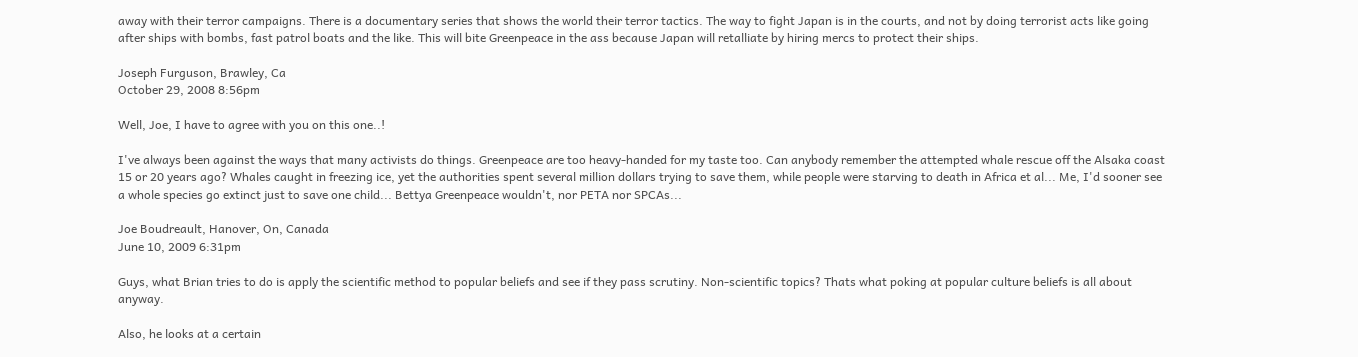away with their terror campaigns. There is a documentary series that shows the world their terror tactics. The way to fight Japan is in the courts, and not by doing terrorist acts like going after ships with bombs, fast patrol boats and the like. This will bite Greenpeace in the ass because Japan will retalliate by hiring mercs to protect their ships.

Joseph Furguson, Brawley, Ca
October 29, 2008 8:56pm

Well, Joe, I have to agree with you on this one..!

I've always been against the ways that many activists do things. Greenpeace are too heavy-handed for my taste too. Can anybody remember the attempted whale rescue off the Alsaka coast 15 or 20 years ago? Whales caught in freezing ice, yet the authorities spent several million dollars trying to save them, while people were starving to death in Africa et al... Me, I'd sooner see a whole species go extinct just to save one child... Bettya Greenpeace wouldn't, nor PETA nor SPCAs...

Joe Boudreault, Hanover, On, Canada
June 10, 2009 6:31pm

Guys, what Brian tries to do is apply the scientific method to popular beliefs and see if they pass scrutiny. Non-scientific topics? Thats what poking at popular culture beliefs is all about anyway.

Also, he looks at a certain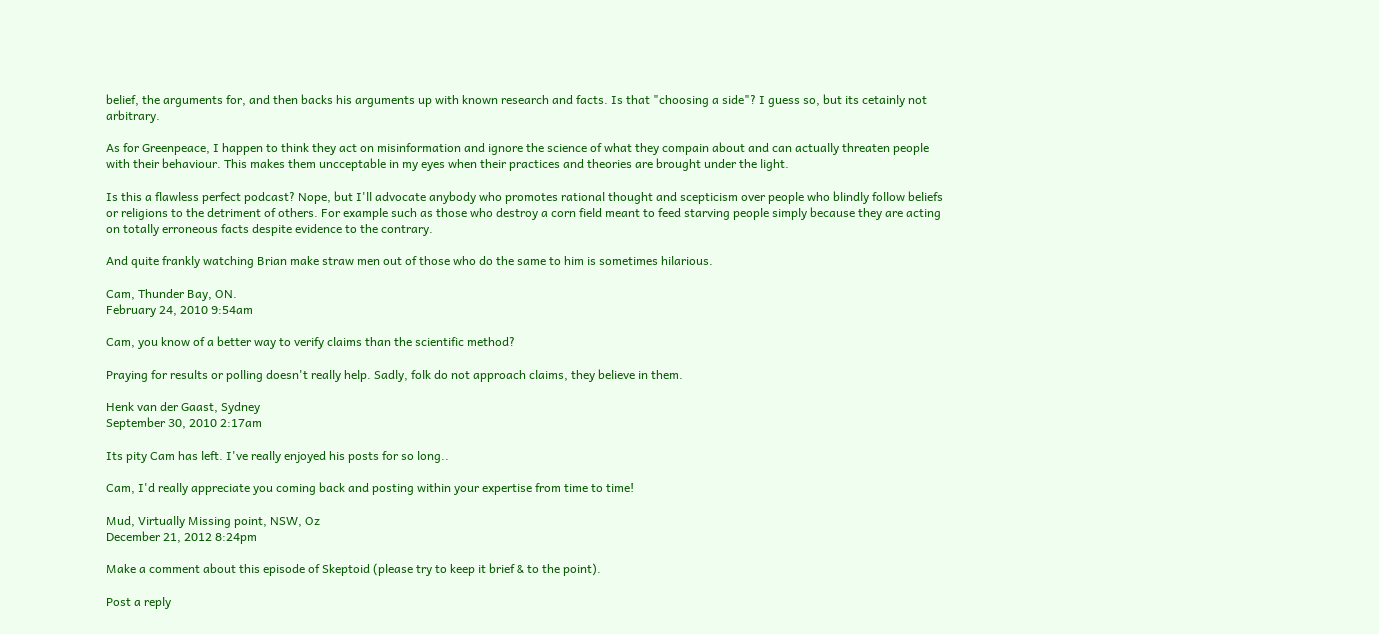belief, the arguments for, and then backs his arguments up with known research and facts. Is that "choosing a side"? I guess so, but its cetainly not arbitrary.

As for Greenpeace, I happen to think they act on misinformation and ignore the science of what they compain about and can actually threaten people with their behaviour. This makes them uncceptable in my eyes when their practices and theories are brought under the light.

Is this a flawless perfect podcast? Nope, but I'll advocate anybody who promotes rational thought and scepticism over people who blindly follow beliefs or religions to the detriment of others. For example such as those who destroy a corn field meant to feed starving people simply because they are acting on totally erroneous facts despite evidence to the contrary.

And quite frankly watching Brian make straw men out of those who do the same to him is sometimes hilarious.

Cam, Thunder Bay, ON.
February 24, 2010 9:54am

Cam, you know of a better way to verify claims than the scientific method?

Praying for results or polling doesn't really help. Sadly, folk do not approach claims, they believe in them.

Henk van der Gaast, Sydney
September 30, 2010 2:17am

Its pity Cam has left. I've really enjoyed his posts for so long..

Cam, I'd really appreciate you coming back and posting within your expertise from time to time!

Mud, Virtually Missing point, NSW, Oz
December 21, 2012 8:24pm

Make a comment about this episode of Skeptoid (please try to keep it brief & to the point).

Post a reply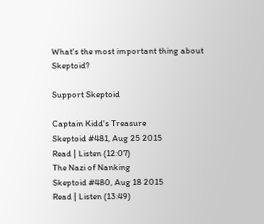What's the most important thing about Skeptoid?

Support Skeptoid

Captain Kidd's Treasure
Skeptoid #481, Aug 25 2015
Read | Listen (12:07)
The Nazi of Nanking
Skeptoid #480, Aug 18 2015
Read | Listen (13:49)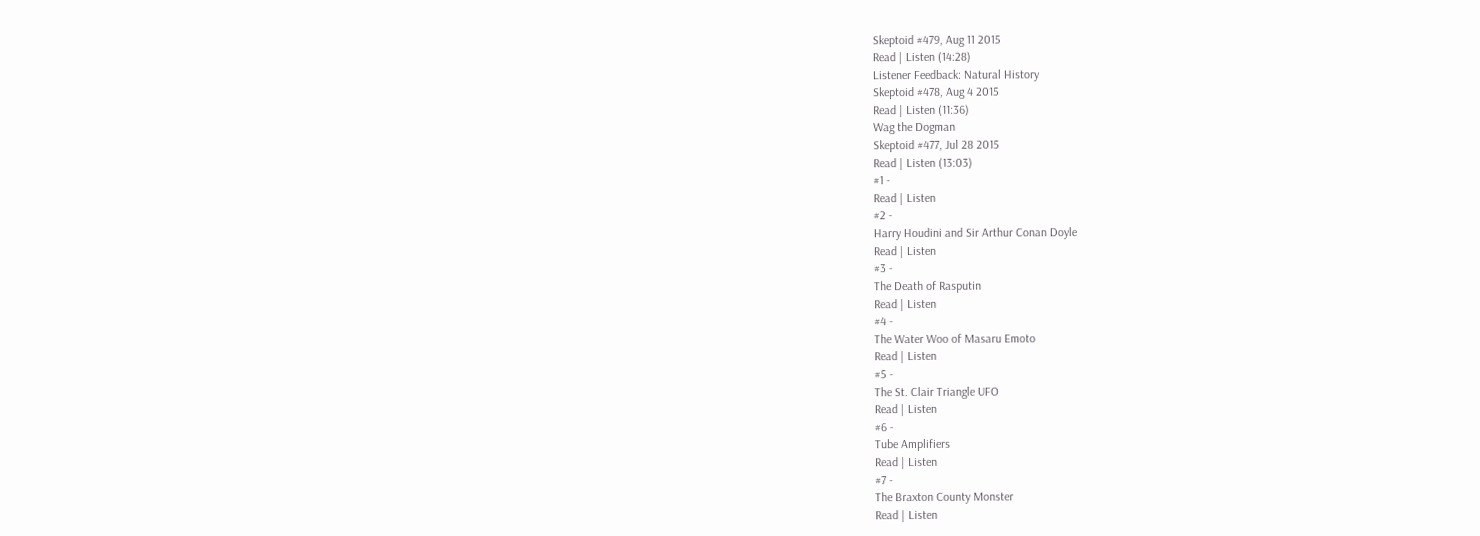Skeptoid #479, Aug 11 2015
Read | Listen (14:28)
Listener Feedback: Natural History
Skeptoid #478, Aug 4 2015
Read | Listen (11:36)
Wag the Dogman
Skeptoid #477, Jul 28 2015
Read | Listen (13:03)
#1 -
Read | Listen
#2 -
Harry Houdini and Sir Arthur Conan Doyle
Read | Listen
#3 -
The Death of Rasputin
Read | Listen
#4 -
The Water Woo of Masaru Emoto
Read | Listen
#5 -
The St. Clair Triangle UFO
Read | Listen
#6 -
Tube Amplifiers
Read | Listen
#7 -
The Braxton County Monster
Read | Listen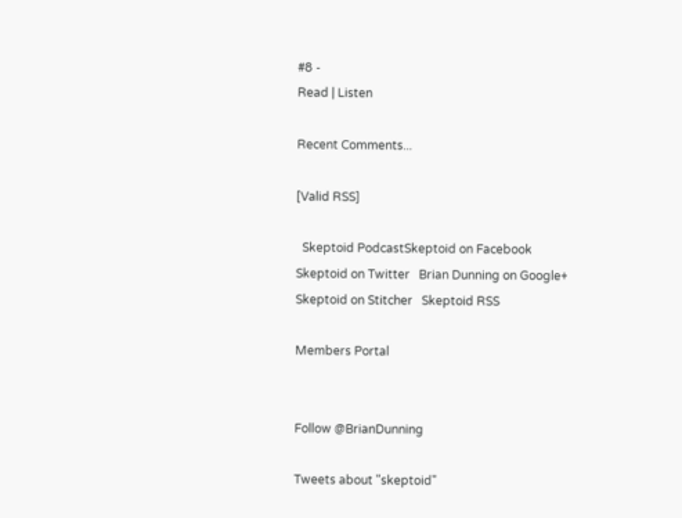#8 -
Read | Listen

Recent Comments...

[Valid RSS]

  Skeptoid PodcastSkeptoid on Facebook   Skeptoid on Twitter   Brian Dunning on Google+   Skeptoid on Stitcher   Skeptoid RSS

Members Portal


Follow @BrianDunning

Tweets about "skeptoid"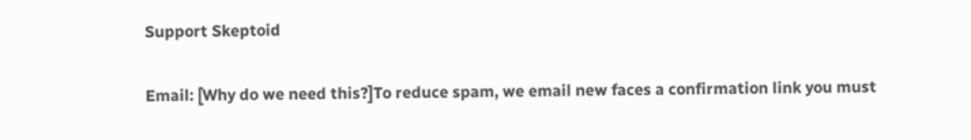Support Skeptoid

Email: [Why do we need this?]To reduce spam, we email new faces a confirmation link you must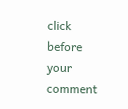click before your comment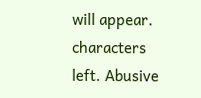will appear.
characters left. Abusive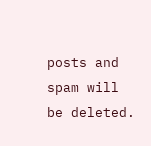posts and spam will be deleted.